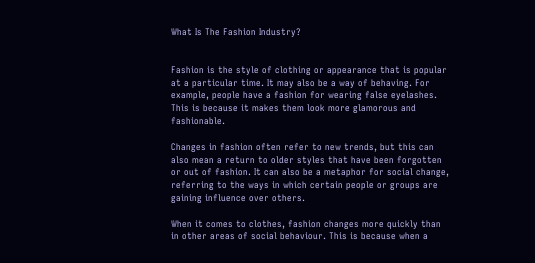What Is The Fashion Industry?


Fashion is the style of clothing or appearance that is popular at a particular time. It may also be a way of behaving. For example, people have a fashion for wearing false eyelashes. This is because it makes them look more glamorous and fashionable.

Changes in fashion often refer to new trends, but this can also mean a return to older styles that have been forgotten or out of fashion. It can also be a metaphor for social change, referring to the ways in which certain people or groups are gaining influence over others.

When it comes to clothes, fashion changes more quickly than in other areas of social behaviour. This is because when a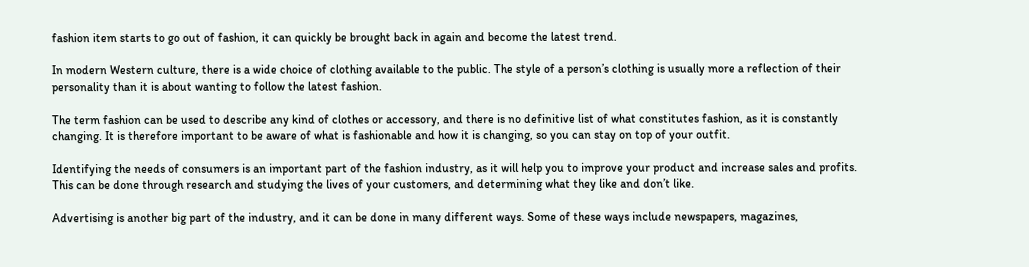fashion item starts to go out of fashion, it can quickly be brought back in again and become the latest trend.

In modern Western culture, there is a wide choice of clothing available to the public. The style of a person’s clothing is usually more a reflection of their personality than it is about wanting to follow the latest fashion.

The term fashion can be used to describe any kind of clothes or accessory, and there is no definitive list of what constitutes fashion, as it is constantly changing. It is therefore important to be aware of what is fashionable and how it is changing, so you can stay on top of your outfit.

Identifying the needs of consumers is an important part of the fashion industry, as it will help you to improve your product and increase sales and profits. This can be done through research and studying the lives of your customers, and determining what they like and don’t like.

Advertising is another big part of the industry, and it can be done in many different ways. Some of these ways include newspapers, magazines,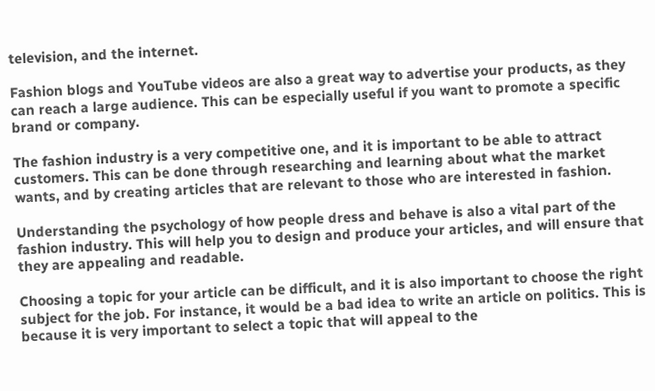television, and the internet.

Fashion blogs and YouTube videos are also a great way to advertise your products, as they can reach a large audience. This can be especially useful if you want to promote a specific brand or company.

The fashion industry is a very competitive one, and it is important to be able to attract customers. This can be done through researching and learning about what the market wants, and by creating articles that are relevant to those who are interested in fashion.

Understanding the psychology of how people dress and behave is also a vital part of the fashion industry. This will help you to design and produce your articles, and will ensure that they are appealing and readable.

Choosing a topic for your article can be difficult, and it is also important to choose the right subject for the job. For instance, it would be a bad idea to write an article on politics. This is because it is very important to select a topic that will appeal to the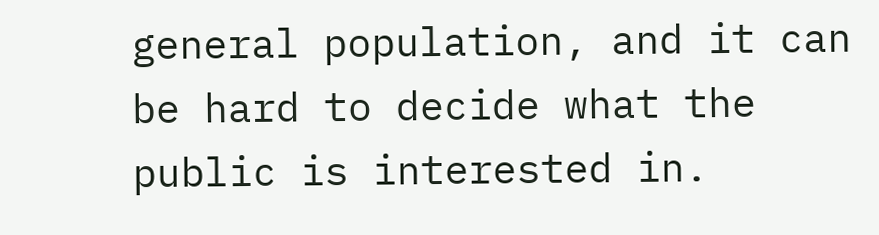general population, and it can be hard to decide what the public is interested in.